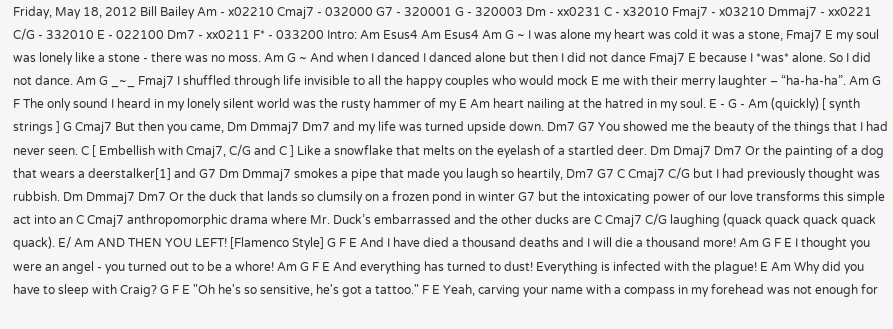Friday, May 18, 2012 Bill Bailey Am - x02210 Cmaj7 - 032000 G7 - 320001 G - 320003 Dm - xx0231 C - x32010 Fmaj7 - x03210 Dmmaj7 - xx0221 C/G - 332010 E - 022100 Dm7 - xx0211 F* - 033200 Intro: Am Esus4 Am Esus4 Am G ~ I was alone my heart was cold it was a stone, Fmaj7 E my soul was lonely like a stone - there was no moss. Am G ~ And when I danced I danced alone but then I did not dance Fmaj7 E because I *was* alone. So I did not dance. Am G _~_ Fmaj7 I shuffled through life invisible to all the happy couples who would mock E me with their merry laughter – “ha-ha-ha”. Am G F The only sound I heard in my lonely silent world was the rusty hammer of my E Am heart nailing at the hatred in my soul. E - G - Am (quickly) [ synth strings ] G Cmaj7 But then you came, Dm Dmmaj7 Dm7 and my life was turned upside down. Dm7 G7 You showed me the beauty of the things that I had never seen. C [ Embellish with Cmaj7, C/G and C ] Like a snowflake that melts on the eyelash of a startled deer. Dm Dmaj7 Dm7 Or the painting of a dog that wears a deerstalker[1] and G7 Dm Dmmaj7 smokes a pipe that made you laugh so heartily, Dm7 G7 C Cmaj7 C/G but I had previously thought was rubbish. Dm Dmmaj7 Dm7 Or the duck that lands so clumsily on a frozen pond in winter G7 but the intoxicating power of our love transforms this simple act into an C Cmaj7 anthropomorphic drama where Mr. Duck’s embarrassed and the other ducks are C Cmaj7 C/G laughing (quack quack quack quack quack). E/ Am AND THEN YOU LEFT! [Flamenco Style] G F E And I have died a thousand deaths and I will die a thousand more! Am G F E I thought you were an angel - you turned out to be a whore! Am G F E And everything has turned to dust! Everything is infected with the plague! E Am Why did you have to sleep with Craig? G F E "Oh he's so sensitive, he's got a tattoo." F E Yeah, carving your name with a compass in my forehead was not enough for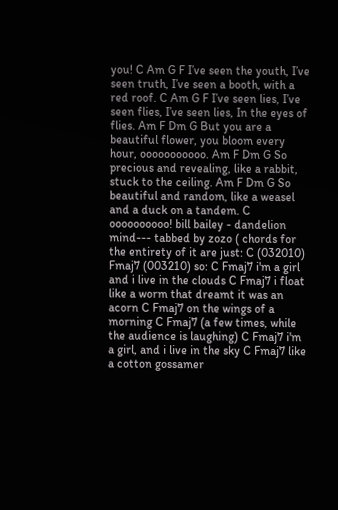you! C Am G F I’ve seen the youth, I’ve seen truth, I’ve seen a booth, with a red roof. C Am G F I’ve seen lies, I’ve seen flies, I’ve seen lies, In the eyes of flies. Am F Dm G But you are a beautiful flower, you bloom every hour, ooooooooooo. Am F Dm G So precious and revealing, like a rabbit, stuck to the ceiling. Am F Dm G So beautiful and random, like a weasel and a duck on a tandem. C oooooooooo! bill bailey - dandelion mind--- tabbed by zozo ( chords for the entirety of it are just: C (032010) Fmaj7 (003210) so: C Fmaj7 i'm a girl and i live in the clouds C Fmaj7 i float like a worm that dreamt it was an acorn C Fmaj7 on the wings of a morning C Fmaj7 (a few times, while the audience is laughing) C Fmaj7 i'm a girl, and i live in the sky C Fmaj7 like a cotton gossamer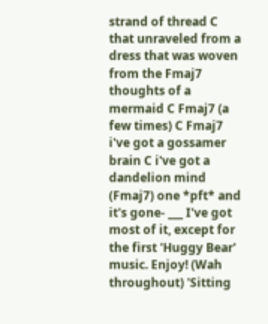strand of thread C that unraveled from a dress that was woven from the Fmaj7 thoughts of a mermaid C Fmaj7 (a few times) C Fmaj7 i've got a gossamer brain C i've got a dandelion mind (Fmaj7) one *pft* and it's gone- ___ I've got most of it, except for the first 'Huggy Bear' music. Enjoy! (Wah throughout) 'Sitting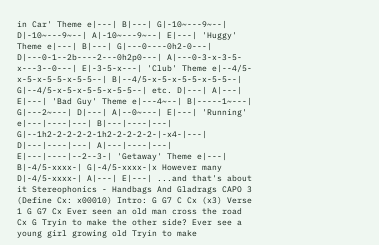in Car' Theme e|---| B|---| G|-10~---9~--| D|-10~---9~--| A|-10~---9~--| E|---| 'Huggy' Theme e|---| B|---| G|---0----0h2-0---| D|---0-1--2b----2---0h2p0---| A|---0-3-x-3-5-x---3--0---| E|-3-5-x---| 'Club' Theme e|--4/5-x-5-x-5-5-x-5-5--| B|--4/5-x-5-x-5-5-x-5-5--| G|--4/5-x-5-x-5-5-x-5-5--| etc. D|---| A|---| E|---| 'Bad Guy' Theme e|---4~--| B|-----1~---| G|---2~---| D|---| A|--0~---| E|---| 'Running' e|---|----|---| B|---|----|---| G|--1h2-2-2-2-2-1h2-2-2-2-2-|-x4-|---| D|---|----|---| A|---|----|---| E|---|----|--2--3-| 'Getaway' Theme e|---| B|-4/5-xxxx-| G|-4/5-xxxx-|x However many D|-4/5-xxxx-| A|---| E|---| ...and that's about it Stereophonics - Handbags And Gladrags CAPO 3 (Define Cx: x00010) Intro: G G7 C Cx (x3) Verse 1 G G7 Cx Ever seen an old man cross the road Cx G Tryin to make the other side? Ever see a young girl growing old Tryin to make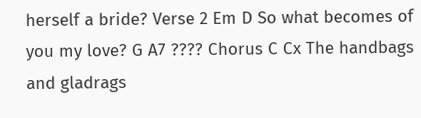herself a bride? Verse 2 Em D So what becomes of you my love? G A7 ???? Chorus C Cx The handbags and gladrags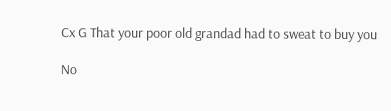Cx G That your poor old grandad had to sweat to buy you

No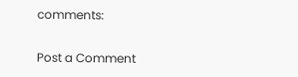comments:

Post a Comment